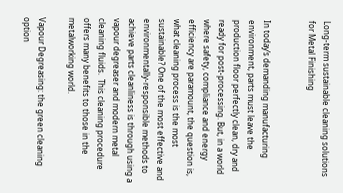Long-term sustainable cleaning solutions for Metal Finishing


In today’s demanding manufacturing environment, parts must leave the production floor perfectly clean, dry and ready for post-processing. But, in a world where safety, compliance and energy efficiency are paramount, the question is, what cleaning process is the most sustainable? One of the most effective and environmentally-responsible methods to achieve parts cleanliness is through using a vapour degreaser and modern metal cleaning fluids.  This cleaning procedure offers many benefits to those in the metalworking world.

Vapour Degreasing: the green cleaning option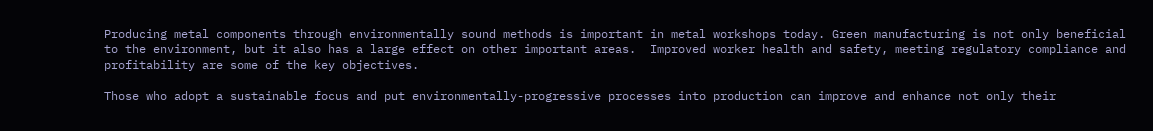Producing metal components through environmentally sound methods is important in metal workshops today. Green manufacturing is not only beneficial to the environment, but it also has a large effect on other important areas.  Improved worker health and safety, meeting regulatory compliance and profitability are some of the key objectives.

Those who adopt a sustainable focus and put environmentally-progressive processes into production can improve and enhance not only their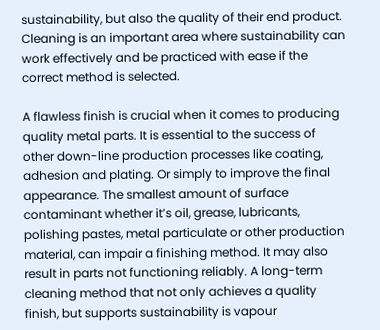sustainability, but also the quality of their end product. Cleaning is an important area where sustainability can work effectively and be practiced with ease if the correct method is selected.

A flawless finish is crucial when it comes to producing quality metal parts. It is essential to the success of other down-line production processes like coating, adhesion and plating. Or simply to improve the final appearance. The smallest amount of surface contaminant whether it’s oil, grease, lubricants, polishing pastes, metal particulate or other production material, can impair a finishing method. It may also result in parts not functioning reliably. A long-term cleaning method that not only achieves a quality finish, but supports sustainability is vapour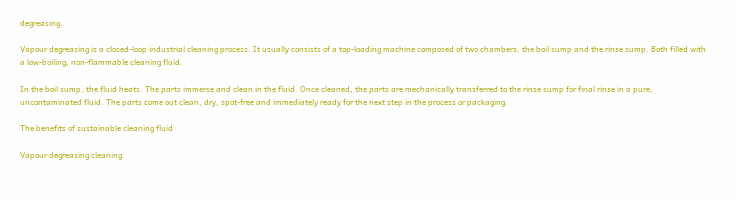degreasing.

Vapour degreasing is a closed-loop industrial cleaning process. It usually consists of a top-loading machine composed of two chambers, the boil sump and the rinse sump. Both filled with a low-boiling, non-flammable cleaning fluid.

In the boil sump, the fluid heats. The parts immerse and clean in the fluid. Once cleaned, the parts are mechanically transferred to the rinse sump for final rinse in a pure, uncontaminated fluid. The parts come out clean, dry, spot-free and immediately ready for the next step in the process or packaging.

The benefits of sustainable cleaning fluid

Vapour degreasing cleaning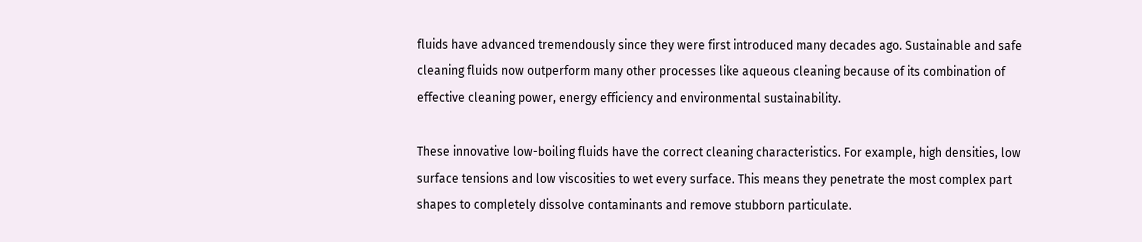fluids have advanced tremendously since they were first introduced many decades ago. Sustainable and safe cleaning fluids now outperform many other processes like aqueous cleaning because of its combination of effective cleaning power, energy efficiency and environmental sustainability.

These innovative low-boiling fluids have the correct cleaning characteristics. For example, high densities, low surface tensions and low viscosities to wet every surface. This means they penetrate the most complex part shapes to completely dissolve contaminants and remove stubborn particulate.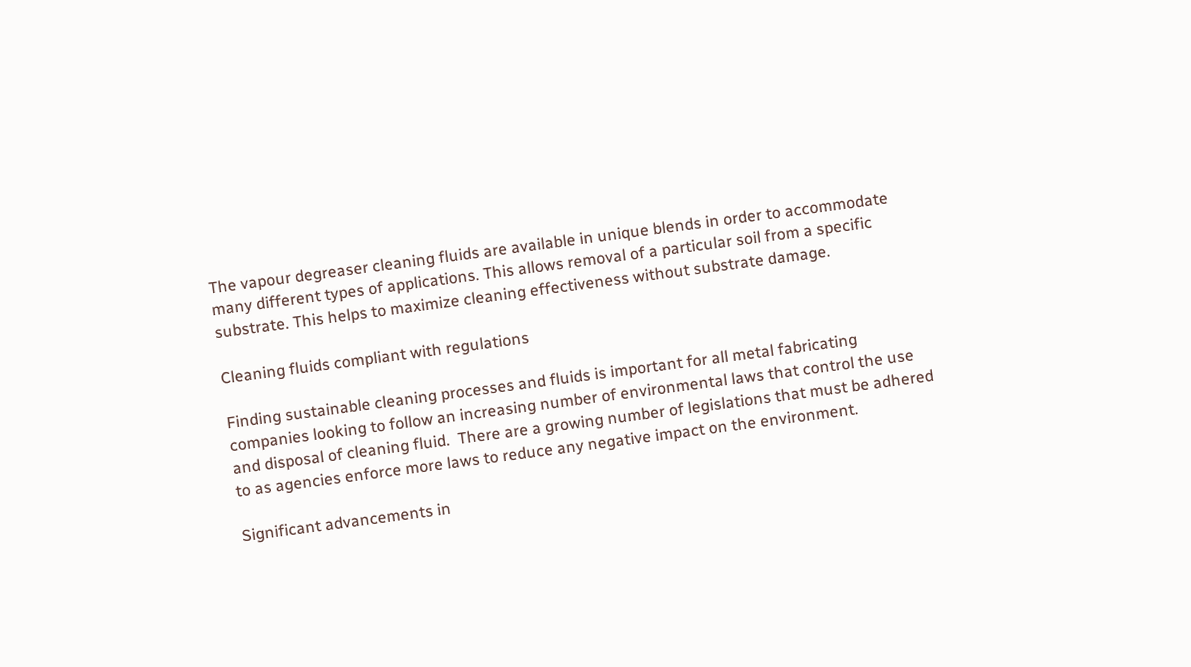The vapour degreaser cleaning fluids are available in unique blends in order to accommodate many different types of applications. This allows removal of a particular soil from a specific substrate. This helps to maximize cleaning effectiveness without substrate damage.

Cleaning fluids compliant with regulations

Finding sustainable cleaning processes and fluids is important for all metal fabricating companies looking to follow an increasing number of environmental laws that control the use and disposal of cleaning fluid.  There are a growing number of legislations that must be adhered to as agencies enforce more laws to reduce any negative impact on the environment.

Significant advancements in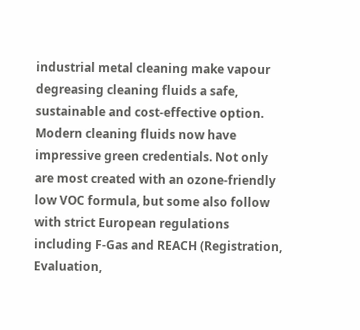industrial metal cleaning make vapour degreasing cleaning fluids a safe, sustainable and cost-effective option. Modern cleaning fluids now have impressive green credentials. Not only are most created with an ozone-friendly low VOC formula, but some also follow with strict European regulations including F-Gas and REACH (Registration, Evaluation,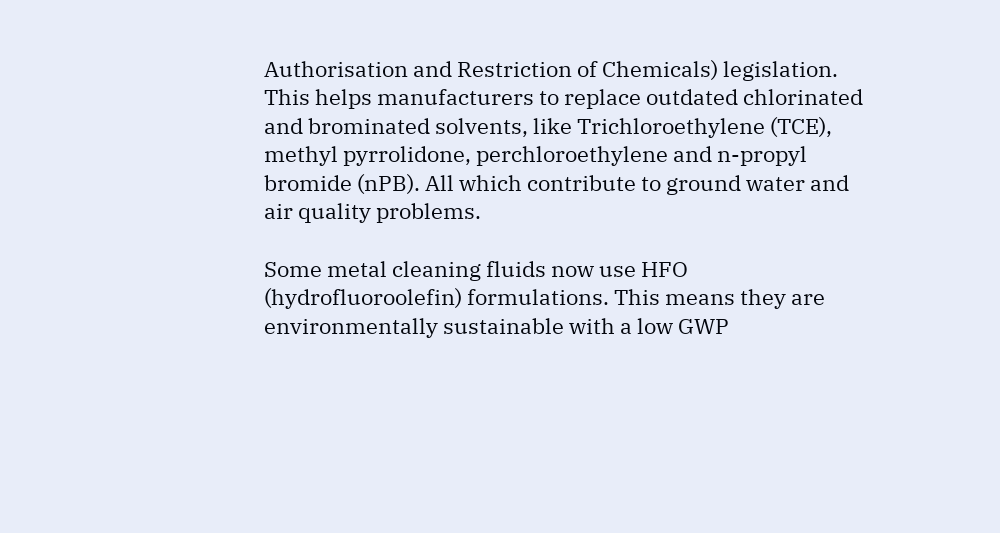Authorisation and Restriction of Chemicals) legislation.  This helps manufacturers to replace outdated chlorinated and brominated solvents, like Trichloroethylene (TCE), methyl pyrrolidone, perchloroethylene and n-propyl bromide (nPB). All which contribute to ground water and air quality problems.

Some metal cleaning fluids now use HFO (hydrofluoroolefin) formulations. This means they are environmentally sustainable with a low GWP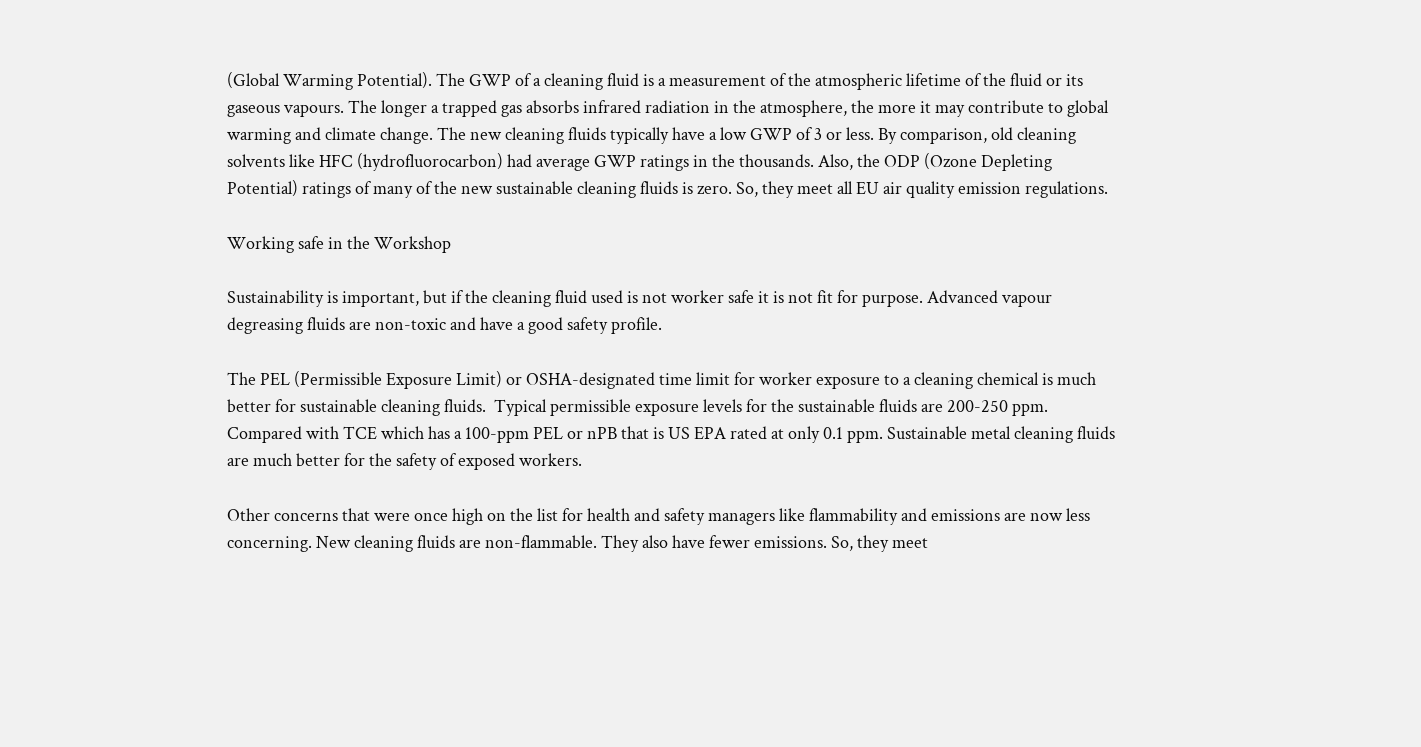(Global Warming Potential). The GWP of a cleaning fluid is a measurement of the atmospheric lifetime of the fluid or its gaseous vapours. The longer a trapped gas absorbs infrared radiation in the atmosphere, the more it may contribute to global warming and climate change. The new cleaning fluids typically have a low GWP of 3 or less. By comparison, old cleaning solvents like HFC (hydrofluorocarbon) had average GWP ratings in the thousands. Also, the ODP (Ozone Depleting Potential) ratings of many of the new sustainable cleaning fluids is zero. So, they meet all EU air quality emission regulations.

Working safe in the Workshop

Sustainability is important, but if the cleaning fluid used is not worker safe it is not fit for purpose. Advanced vapour degreasing fluids are non-toxic and have a good safety profile.

The PEL (Permissible Exposure Limit) or OSHA-designated time limit for worker exposure to a cleaning chemical is much better for sustainable cleaning fluids.  Typical permissible exposure levels for the sustainable fluids are 200-250 ppm.  Compared with TCE which has a 100-ppm PEL or nPB that is US EPA rated at only 0.1 ppm. Sustainable metal cleaning fluids are much better for the safety of exposed workers.

Other concerns that were once high on the list for health and safety managers like flammability and emissions are now less concerning. New cleaning fluids are non-flammable. They also have fewer emissions. So, they meet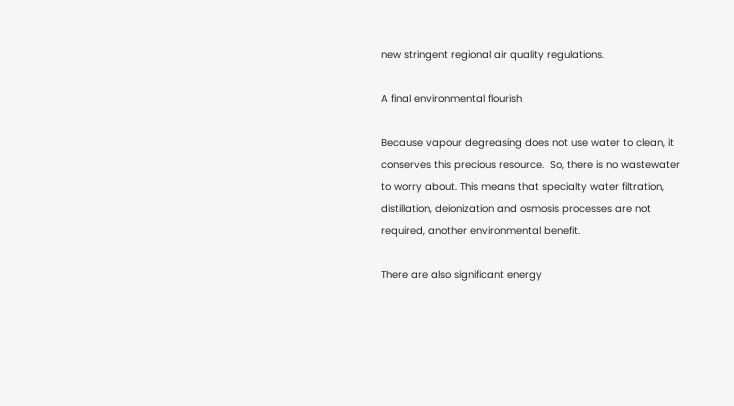new stringent regional air quality regulations.

A final environmental flourish

Because vapour degreasing does not use water to clean, it conserves this precious resource.  So, there is no wastewater to worry about. This means that specialty water filtration, distillation, deionization and osmosis processes are not required, another environmental benefit.

There are also significant energy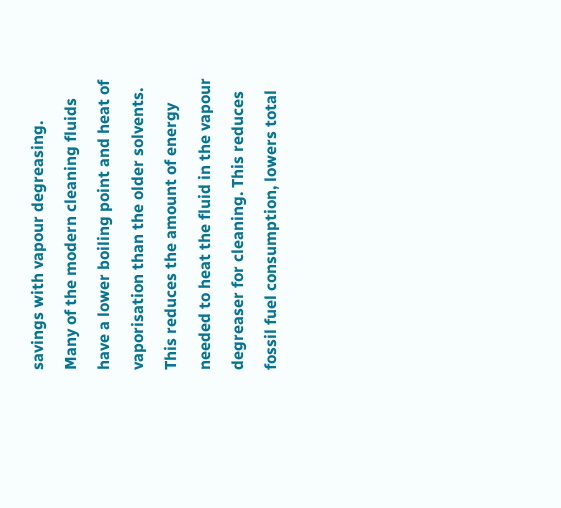savings with vapour degreasing. Many of the modern cleaning fluids have a lower boiling point and heat of vaporisation than the older solvents. This reduces the amount of energy needed to heat the fluid in the vapour degreaser for cleaning. This reduces fossil fuel consumption, lowers total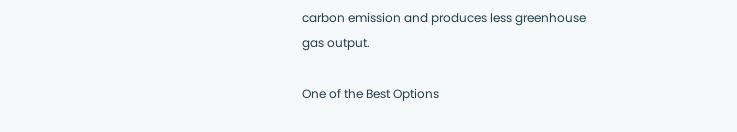carbon emission and produces less greenhouse gas output.

One of the Best Options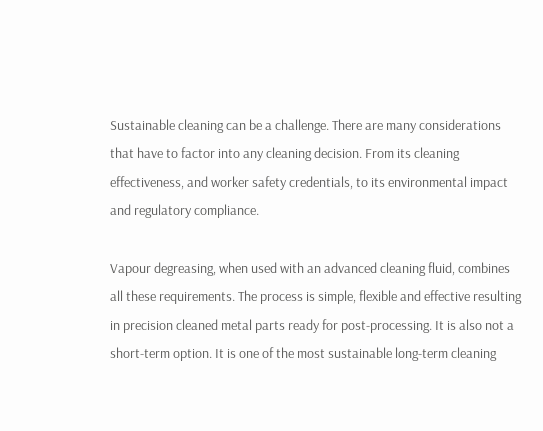Sustainable cleaning can be a challenge. There are many considerations that have to factor into any cleaning decision. From its cleaning effectiveness, and worker safety credentials, to its environmental impact and regulatory compliance.

Vapour degreasing, when used with an advanced cleaning fluid, combines all these requirements. The process is simple, flexible and effective resulting in precision cleaned metal parts ready for post-processing. It is also not a short-term option. It is one of the most sustainable long-term cleaning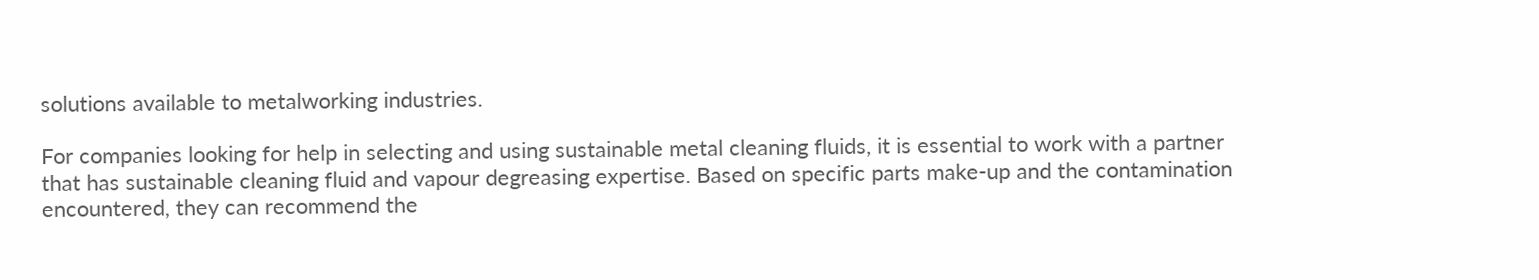solutions available to metalworking industries.

For companies looking for help in selecting and using sustainable metal cleaning fluids, it is essential to work with a partner that has sustainable cleaning fluid and vapour degreasing expertise. Based on specific parts make-up and the contamination encountered, they can recommend the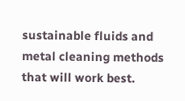sustainable fluids and metal cleaning methods that will work best.